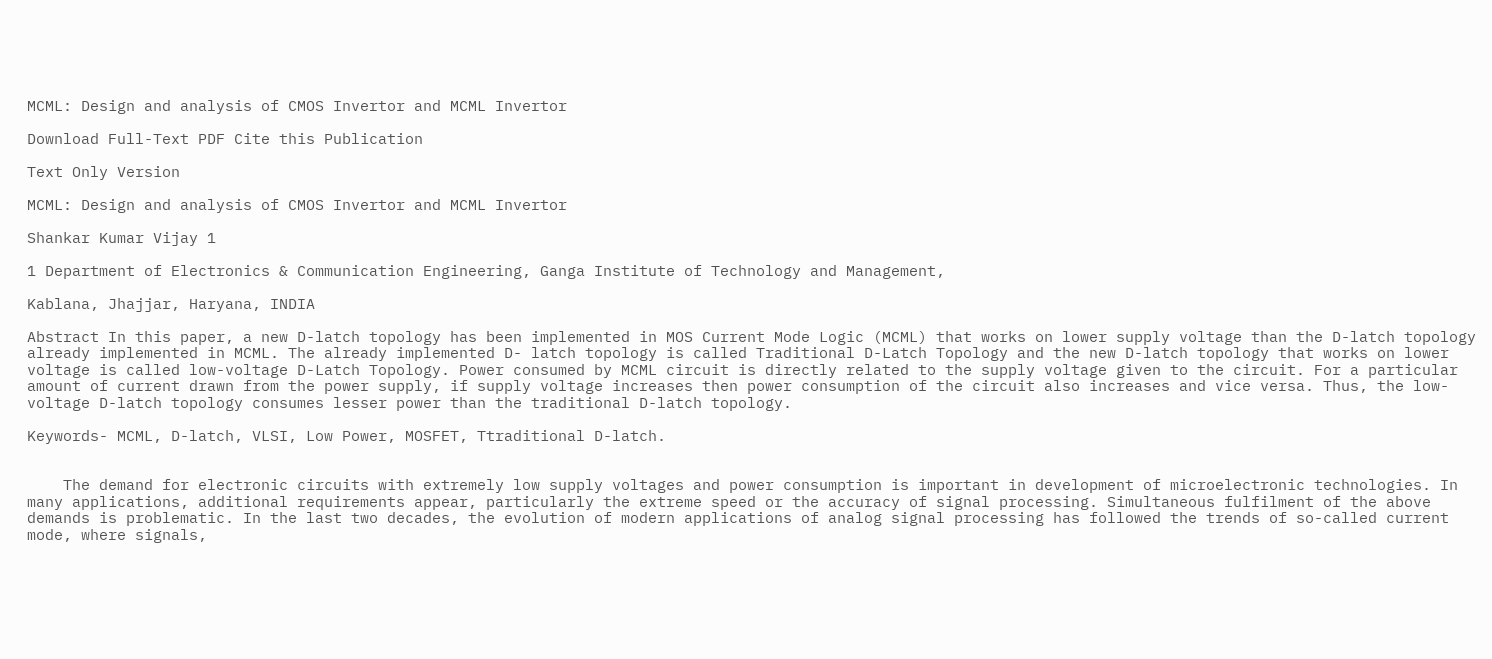MCML: Design and analysis of CMOS Invertor and MCML Invertor

Download Full-Text PDF Cite this Publication

Text Only Version

MCML: Design and analysis of CMOS Invertor and MCML Invertor

Shankar Kumar Vijay 1

1 Department of Electronics & Communication Engineering, Ganga Institute of Technology and Management,

Kablana, Jhajjar, Haryana, INDIA

Abstract In this paper, a new D-latch topology has been implemented in MOS Current Mode Logic (MCML) that works on lower supply voltage than the D-latch topology already implemented in MCML. The already implemented D- latch topology is called Traditional D-Latch Topology and the new D-latch topology that works on lower voltage is called low-voltage D-Latch Topology. Power consumed by MCML circuit is directly related to the supply voltage given to the circuit. For a particular amount of current drawn from the power supply, if supply voltage increases then power consumption of the circuit also increases and vice versa. Thus, the low-voltage D-latch topology consumes lesser power than the traditional D-latch topology.

Keywords- MCML, D-latch, VLSI, Low Power, MOSFET, Ttraditional D-latch.


    The demand for electronic circuits with extremely low supply voltages and power consumption is important in development of microelectronic technologies. In many applications, additional requirements appear, particularly the extreme speed or the accuracy of signal processing. Simultaneous fulfilment of the above demands is problematic. In the last two decades, the evolution of modern applications of analog signal processing has followed the trends of so-called current mode, where signals,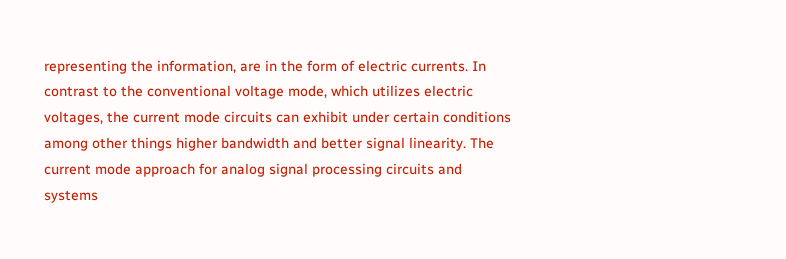representing the information, are in the form of electric currents. In contrast to the conventional voltage mode, which utilizes electric voltages, the current mode circuits can exhibit under certain conditions among other things higher bandwidth and better signal linearity. The current mode approach for analog signal processing circuits and systems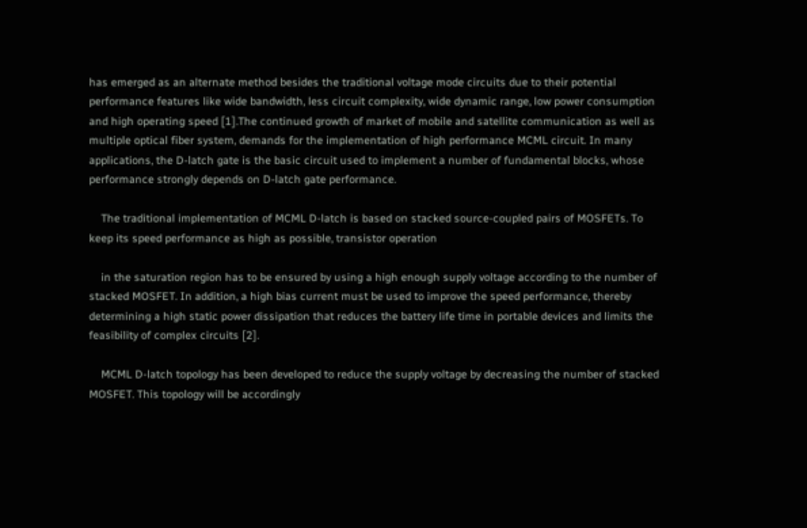has emerged as an alternate method besides the traditional voltage mode circuits due to their potential performance features like wide bandwidth, less circuit complexity, wide dynamic range, low power consumption and high operating speed [1].The continued growth of market of mobile and satellite communication as well as multiple optical fiber system, demands for the implementation of high performance MCML circuit. In many applications, the D-latch gate is the basic circuit used to implement a number of fundamental blocks, whose performance strongly depends on D-latch gate performance.

    The traditional implementation of MCML D-latch is based on stacked source-coupled pairs of MOSFETs. To keep its speed performance as high as possible, transistor operation

    in the saturation region has to be ensured by using a high enough supply voltage according to the number of stacked MOSFET. In addition, a high bias current must be used to improve the speed performance, thereby determining a high static power dissipation that reduces the battery life time in portable devices and limits the feasibility of complex circuits [2].

    MCML D-latch topology has been developed to reduce the supply voltage by decreasing the number of stacked MOSFET. This topology will be accordingly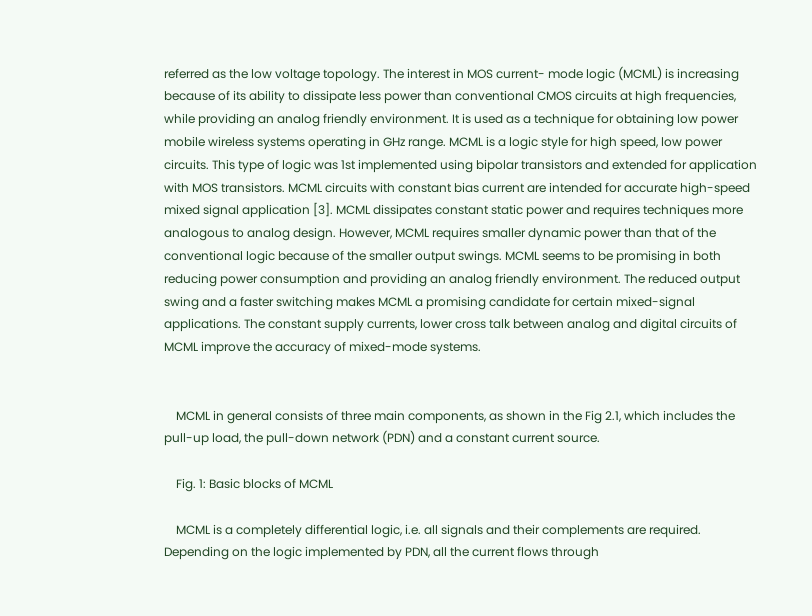referred as the low voltage topology. The interest in MOS current- mode logic (MCML) is increasing because of its ability to dissipate less power than conventional CMOS circuits at high frequencies, while providing an analog friendly environment. It is used as a technique for obtaining low power mobile wireless systems operating in GHz range. MCML is a logic style for high speed, low power circuits. This type of logic was 1st implemented using bipolar transistors and extended for application with MOS transistors. MCML circuits with constant bias current are intended for accurate high-speed mixed signal application [3]. MCML dissipates constant static power and requires techniques more analogous to analog design. However, MCML requires smaller dynamic power than that of the conventional logic because of the smaller output swings. MCML seems to be promising in both reducing power consumption and providing an analog friendly environment. The reduced output swing and a faster switching makes MCML a promising candidate for certain mixed-signal applications. The constant supply currents, lower cross talk between analog and digital circuits of MCML improve the accuracy of mixed-mode systems.


    MCML in general consists of three main components, as shown in the Fig 2.1, which includes the pull-up load, the pull-down network (PDN) and a constant current source.

    Fig. 1: Basic blocks of MCML

    MCML is a completely differential logic, i.e. all signals and their complements are required. Depending on the logic implemented by PDN, all the current flows through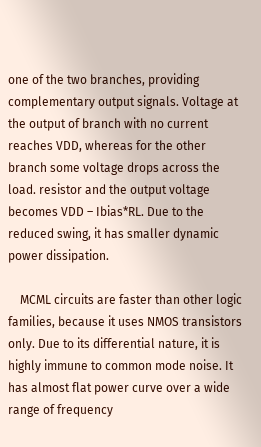one of the two branches, providing complementary output signals. Voltage at the output of branch with no current reaches VDD, whereas for the other branch some voltage drops across the load. resistor and the output voltage becomes VDD – Ibias*RL. Due to the reduced swing, it has smaller dynamic power dissipation.

    MCML circuits are faster than other logic families, because it uses NMOS transistors only. Due to its differential nature, it is highly immune to common mode noise. It has almost flat power curve over a wide range of frequency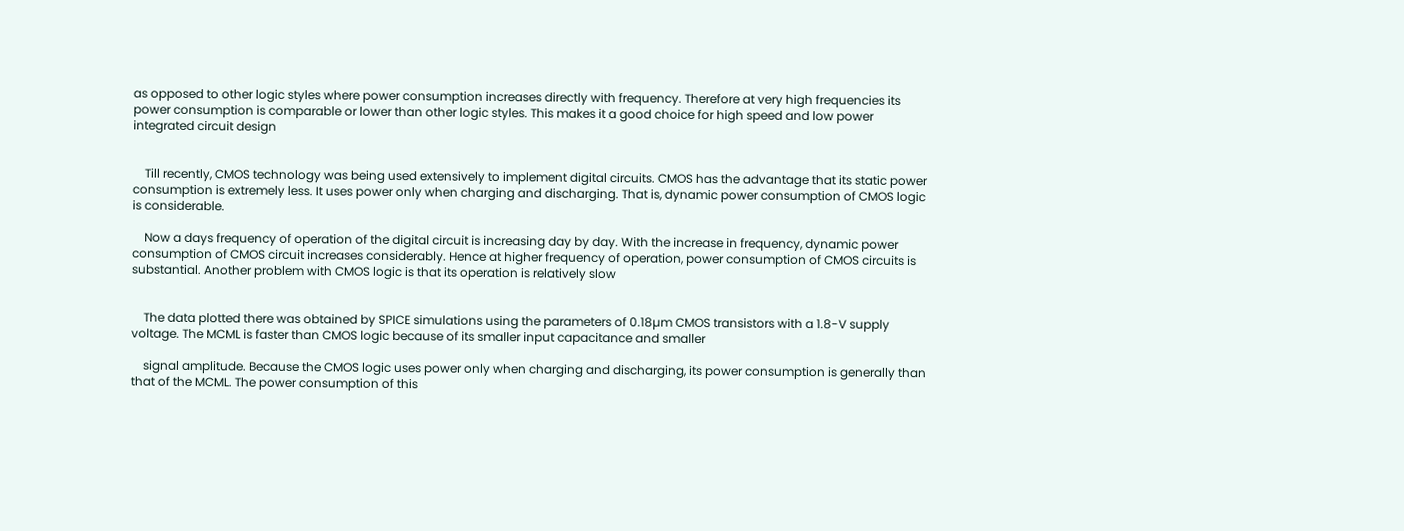as opposed to other logic styles where power consumption increases directly with frequency. Therefore at very high frequencies its power consumption is comparable or lower than other logic styles. This makes it a good choice for high speed and low power integrated circuit design


    Till recently, CMOS technology was being used extensively to implement digital circuits. CMOS has the advantage that its static power consumption is extremely less. It uses power only when charging and discharging. That is, dynamic power consumption of CMOS logic is considerable.

    Now a days frequency of operation of the digital circuit is increasing day by day. With the increase in frequency, dynamic power consumption of CMOS circuit increases considerably. Hence at higher frequency of operation, power consumption of CMOS circuits is substantial. Another problem with CMOS logic is that its operation is relatively slow


    The data plotted there was obtained by SPICE simulations using the parameters of 0.18µm CMOS transistors with a 1.8-V supply voltage. The MCML is faster than CMOS logic because of its smaller input capacitance and smaller

    signal amplitude. Because the CMOS logic uses power only when charging and discharging, its power consumption is generally than that of the MCML. The power consumption of this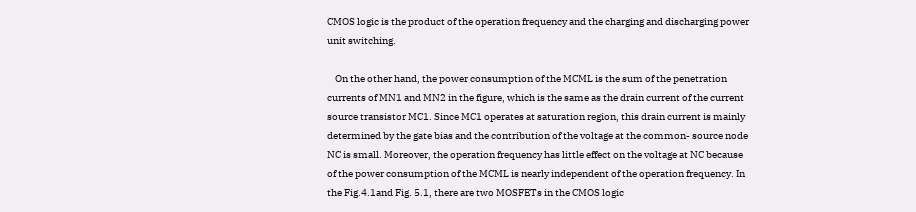CMOS logic is the product of the operation frequency and the charging and discharging power unit switching.

    On the other hand, the power consumption of the MCML is the sum of the penetration currents of MN1 and MN2 in the figure, which is the same as the drain current of the current source transistor MC1. Since MC1 operates at saturation region, this drain current is mainly determined by the gate bias and the contribution of the voltage at the common- source node NC is small. Moreover, the operation frequency has little effect on the voltage at NC because of the power consumption of the MCML is nearly independent of the operation frequency. In the Fig.4.1and Fig. 5.1, there are two MOSFETs in the CMOS logic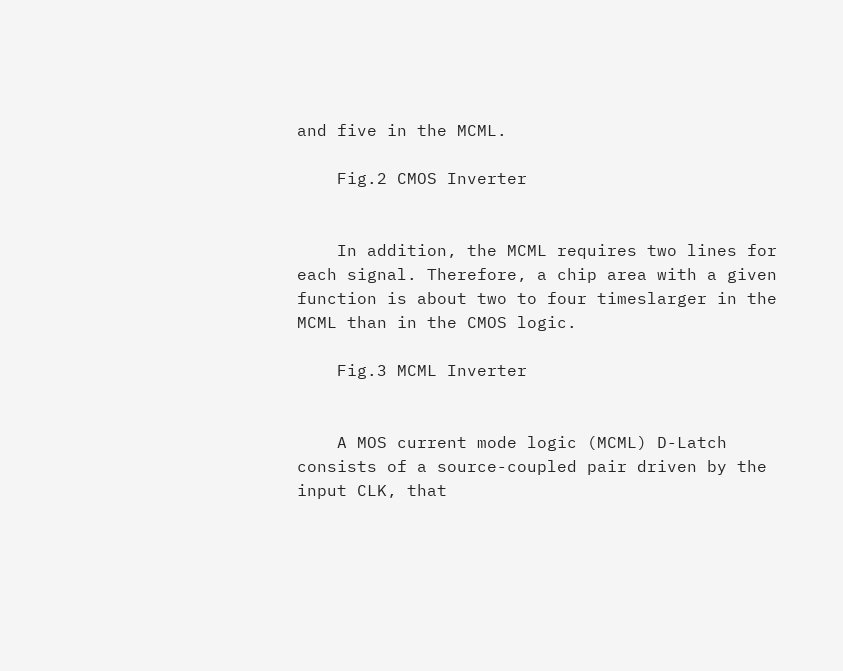and five in the MCML.

    Fig.2 CMOS Inverter


    In addition, the MCML requires two lines for each signal. Therefore, a chip area with a given function is about two to four timeslarger in the MCML than in the CMOS logic.

    Fig.3 MCML Inverter


    A MOS current mode logic (MCML) D-Latch consists of a source-coupled pair driven by the input CLK, that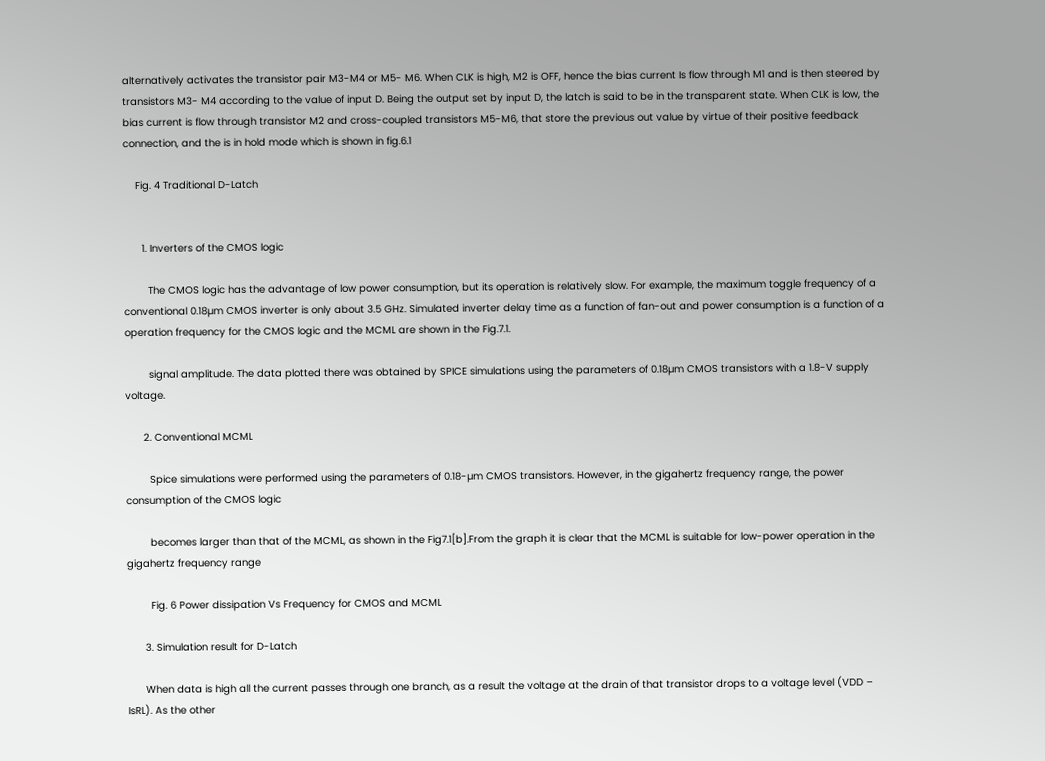alternatively activates the transistor pair M3-M4 or M5- M6. When CLK is high, M2 is OFF, hence the bias current Is flow through M1 and is then steered by transistors M3- M4 according to the value of input D. Being the output set by input D, the latch is said to be in the transparent state. When CLK is low, the bias current is flow through transistor M2 and cross-coupled transistors M5-M6, that store the previous out value by virtue of their positive feedback connection, and the is in hold mode which is shown in fig.6.1

    Fig. 4 Traditional D-Latch


      1. Inverters of the CMOS logic

        The CMOS logic has the advantage of low power consumption, but its operation is relatively slow. For example, the maximum toggle frequency of a conventional 0.18µm CMOS inverter is only about 3.5 GHz. Simulated inverter delay time as a function of fan-out and power consumption is a function of a operation frequency for the CMOS logic and the MCML are shown in the Fig.7.1.

        signal amplitude. The data plotted there was obtained by SPICE simulations using the parameters of 0.18µm CMOS transistors with a 1.8-V supply voltage.

      2. Conventional MCML

        Spice simulations were performed using the parameters of 0.18-µm CMOS transistors. However, in the gigahertz frequency range, the power consumption of the CMOS logic

        becomes larger than that of the MCML, as shown in the Fig7.1[b].From the graph it is clear that the MCML is suitable for low-power operation in the gigahertz frequency range

        Fig. 6 Power dissipation Vs Frequency for CMOS and MCML

      3. Simulation result for D-Latch

      When data is high all the current passes through one branch, as a result the voltage at the drain of that transistor drops to a voltage level (VDD – IsRL). As the other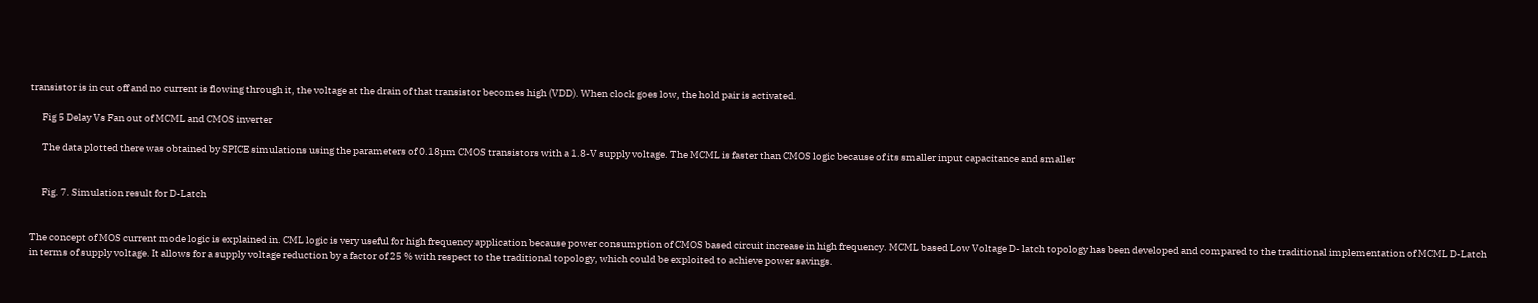transistor is in cut off and no current is flowing through it, the voltage at the drain of that transistor becomes high (VDD). When clock goes low, the hold pair is activated.

      Fig 5 Delay Vs Fan out of MCML and CMOS inverter

      The data plotted there was obtained by SPICE simulations using the parameters of 0.18µm CMOS transistors with a 1.8-V supply voltage. The MCML is faster than CMOS logic because of its smaller input capacitance and smaller


      Fig. 7. Simulation result for D-Latch


The concept of MOS current mode logic is explained in. CML logic is very useful for high frequency application because power consumption of CMOS based circuit increase in high frequency. MCML based Low Voltage D- latch topology has been developed and compared to the traditional implementation of MCML D-Latch in terms of supply voltage. It allows for a supply voltage reduction by a factor of 25 % with respect to the traditional topology, which could be exploited to achieve power savings.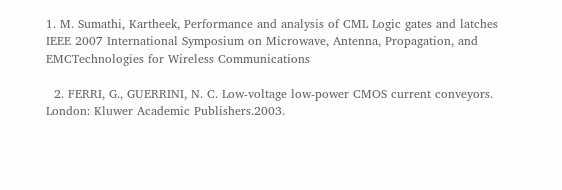1. M. Sumathi, Kartheek, Performance and analysis of CML Logic gates and latches IEEE 2007 International Symposium on Microwave, Antenna, Propagation, and EMCTechnologies for Wireless Communications

  2. FERRI, G., GUERRINI, N. C. Low-voltage low-power CMOS current conveyors. London: Kluwer Academic Publishers.2003.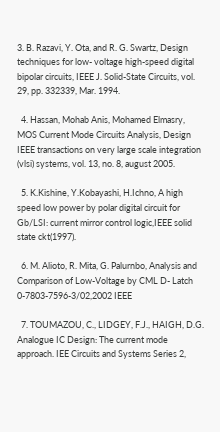3. B. Razavi, Y. Ota, and R. G. Swartz, Design techniques for low- voltage high-speed digital bipolar circuits, IEEE J. Solid-State Circuits, vol. 29, pp. 332339, Mar. 1994.

  4. Hassan, Mohab Anis, Mohamed Elmasry, MOS Current Mode Circuits Analysis, Design IEEE transactions on very large scale integration (vlsi) systems, vol. 13, no. 8, august 2005.

  5. K.Kishine, Y.Kobayashi, H.Ichno, A high speed low power by polar digital circuit for Gb/LSI: current mirror control logic,IEEE solid state ckt(1997).

  6. M. Alioto, R. Mita, G. Palurnbo, Analysis and Comparison of Low-Voltage by CML D- Latch 0-7803-7596-3/02,2002 IEEE

  7. TOUMAZOU, C., LIDGEY, F.J., HAIGH, D.G. Analogue IC Design: The current mode approach. IEE Circuits and Systems Series 2,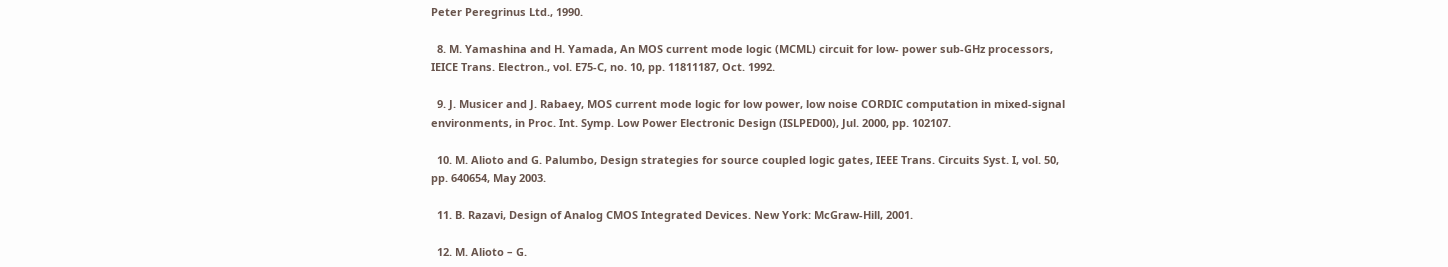Peter Peregrinus Ltd., 1990.

  8. M. Yamashina and H. Yamada, An MOS current mode logic (MCML) circuit for low- power sub-GHz processors, IEICE Trans. Electron., vol. E75-C, no. 10, pp. 11811187, Oct. 1992.

  9. J. Musicer and J. Rabaey, MOS current mode logic for low power, low noise CORDIC computation in mixed-signal environments, in Proc. Int. Symp. Low Power Electronic Design (ISLPED00), Jul. 2000, pp. 102107.

  10. M. Alioto and G. Palumbo, Design strategies for source coupled logic gates, IEEE Trans. Circuits Syst. I, vol. 50, pp. 640654, May 2003.

  11. B. Razavi, Design of Analog CMOS Integrated Devices. New York: McGraw-Hill, 2001.

  12. M. Alioto – G.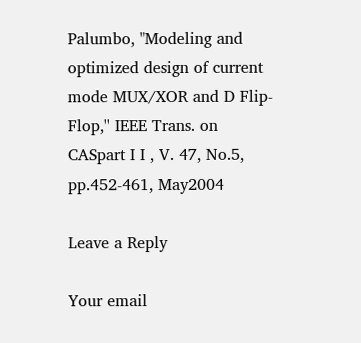Palumbo, "Modeling and optimized design of current mode MUX/XOR and D Flip-Flop,'' IEEE Trans. on CASpart I I , V. 47, No.5, pp.452-461, May2004

Leave a Reply

Your email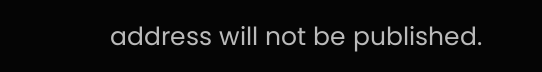address will not be published.